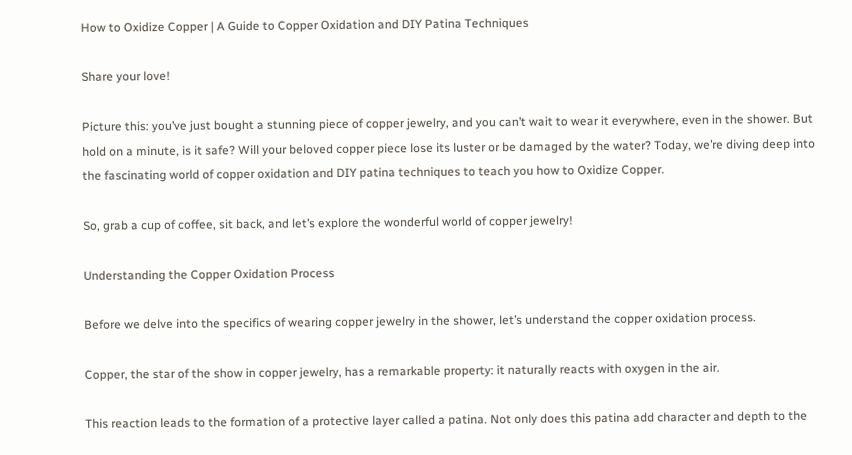How to Oxidize Copper | A Guide to Copper Oxidation and DIY Patina Techniques

Share your love!

Picture this: you’ve just bought a stunning piece of copper jewelry, and you can’t wait to wear it everywhere, even in the shower. But hold on a minute, is it safe? Will your beloved copper piece lose its luster or be damaged by the water? Today, we’re diving deep into the fascinating world of copper oxidation and DIY patina techniques to teach you how to Oxidize Copper.

So, grab a cup of coffee, sit back, and let’s explore the wonderful world of copper jewelry!

Understanding the Copper Oxidation Process

Before we delve into the specifics of wearing copper jewelry in the shower, let’s understand the copper oxidation process.

Copper, the star of the show in copper jewelry, has a remarkable property: it naturally reacts with oxygen in the air.

This reaction leads to the formation of a protective layer called a patina. Not only does this patina add character and depth to the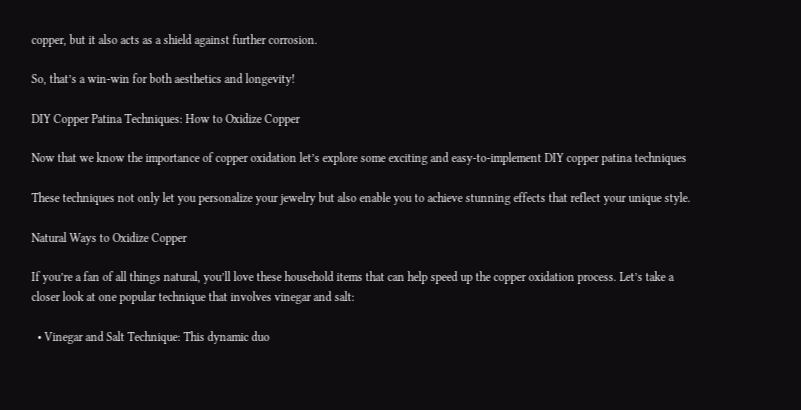copper, but it also acts as a shield against further corrosion.

So, that’s a win-win for both aesthetics and longevity!

DIY Copper Patina Techniques: How to Oxidize Copper

Now that we know the importance of copper oxidation let’s explore some exciting and easy-to-implement DIY copper patina techniques

These techniques not only let you personalize your jewelry but also enable you to achieve stunning effects that reflect your unique style.

Natural Ways to Oxidize Copper

If you’re a fan of all things natural, you’ll love these household items that can help speed up the copper oxidation process. Let’s take a closer look at one popular technique that involves vinegar and salt:

  • Vinegar and Salt Technique: This dynamic duo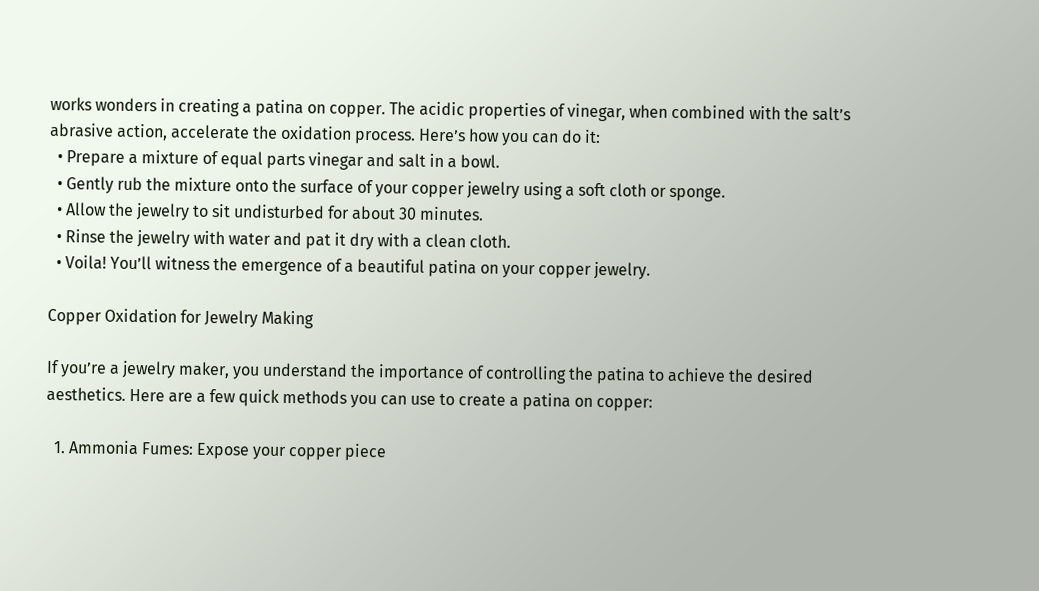works wonders in creating a patina on copper. The acidic properties of vinegar, when combined with the salt’s abrasive action, accelerate the oxidation process. Here’s how you can do it:
  • Prepare a mixture of equal parts vinegar and salt in a bowl.
  • Gently rub the mixture onto the surface of your copper jewelry using a soft cloth or sponge.
  • Allow the jewelry to sit undisturbed for about 30 minutes.
  • Rinse the jewelry with water and pat it dry with a clean cloth.
  • Voila! You’ll witness the emergence of a beautiful patina on your copper jewelry.

Copper Oxidation for Jewelry Making

If you’re a jewelry maker, you understand the importance of controlling the patina to achieve the desired aesthetics. Here are a few quick methods you can use to create a patina on copper:

  1. Ammonia Fumes: Expose your copper piece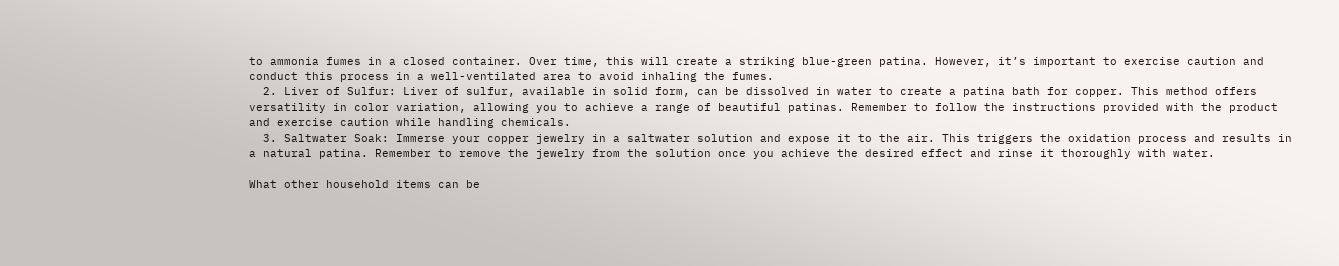to ammonia fumes in a closed container. Over time, this will create a striking blue-green patina. However, it’s important to exercise caution and conduct this process in a well-ventilated area to avoid inhaling the fumes.
  2. Liver of Sulfur: Liver of sulfur, available in solid form, can be dissolved in water to create a patina bath for copper. This method offers versatility in color variation, allowing you to achieve a range of beautiful patinas. Remember to follow the instructions provided with the product and exercise caution while handling chemicals.
  3. Saltwater Soak: Immerse your copper jewelry in a saltwater solution and expose it to the air. This triggers the oxidation process and results in a natural patina. Remember to remove the jewelry from the solution once you achieve the desired effect and rinse it thoroughly with water.

What other household items can be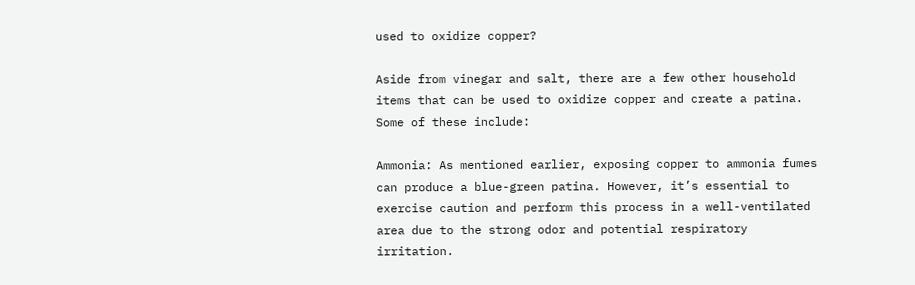used to oxidize copper?

Aside from vinegar and salt, there are a few other household items that can be used to oxidize copper and create a patina. Some of these include:

Ammonia: As mentioned earlier, exposing copper to ammonia fumes can produce a blue-green patina. However, it’s essential to exercise caution and perform this process in a well-ventilated area due to the strong odor and potential respiratory irritation.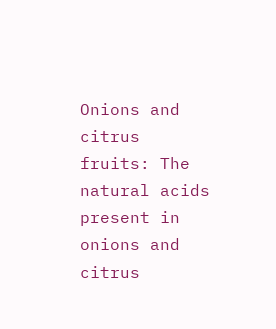Onions and citrus fruits: The natural acids present in onions and citrus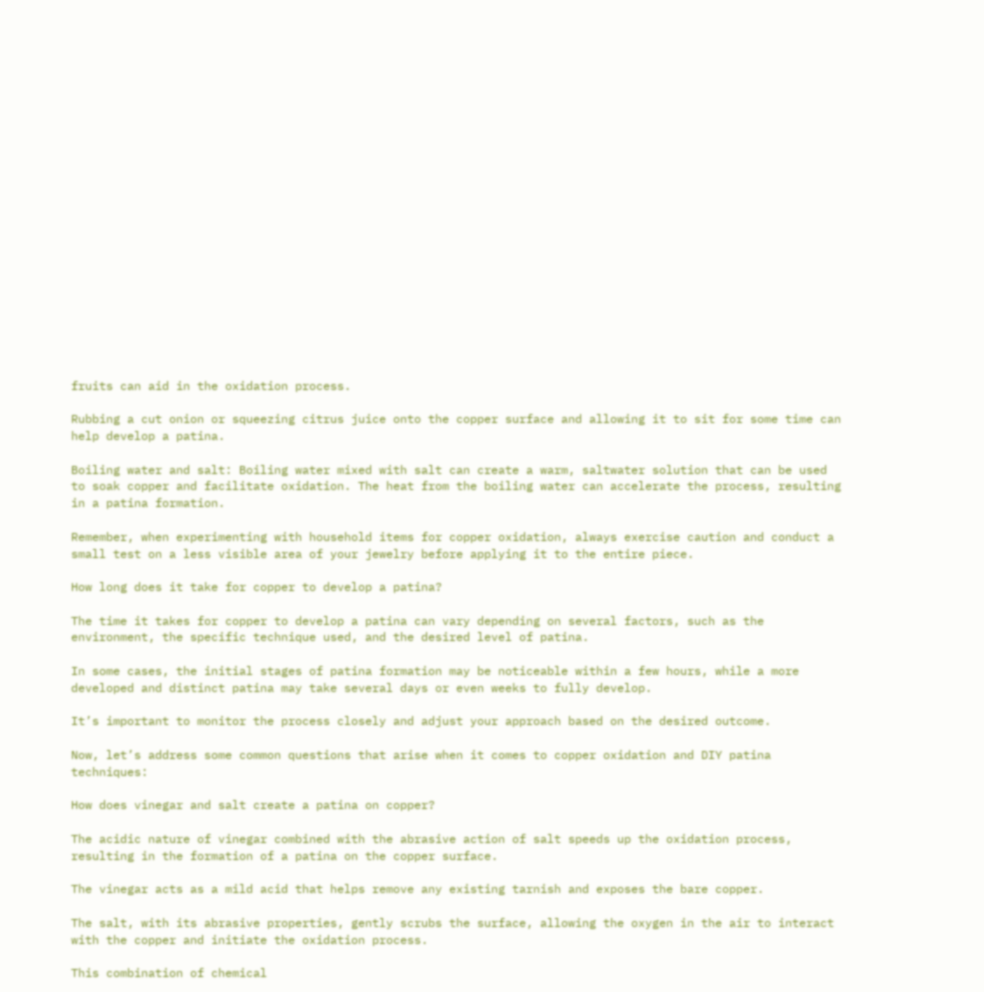fruits can aid in the oxidation process.

Rubbing a cut onion or squeezing citrus juice onto the copper surface and allowing it to sit for some time can help develop a patina.

Boiling water and salt: Boiling water mixed with salt can create a warm, saltwater solution that can be used to soak copper and facilitate oxidation. The heat from the boiling water can accelerate the process, resulting in a patina formation.

Remember, when experimenting with household items for copper oxidation, always exercise caution and conduct a small test on a less visible area of your jewelry before applying it to the entire piece.

How long does it take for copper to develop a patina?

The time it takes for copper to develop a patina can vary depending on several factors, such as the environment, the specific technique used, and the desired level of patina.

In some cases, the initial stages of patina formation may be noticeable within a few hours, while a more developed and distinct patina may take several days or even weeks to fully develop.

It’s important to monitor the process closely and adjust your approach based on the desired outcome.

Now, let’s address some common questions that arise when it comes to copper oxidation and DIY patina techniques:

How does vinegar and salt create a patina on copper?

The acidic nature of vinegar combined with the abrasive action of salt speeds up the oxidation process, resulting in the formation of a patina on the copper surface.

The vinegar acts as a mild acid that helps remove any existing tarnish and exposes the bare copper.

The salt, with its abrasive properties, gently scrubs the surface, allowing the oxygen in the air to interact with the copper and initiate the oxidation process.

This combination of chemical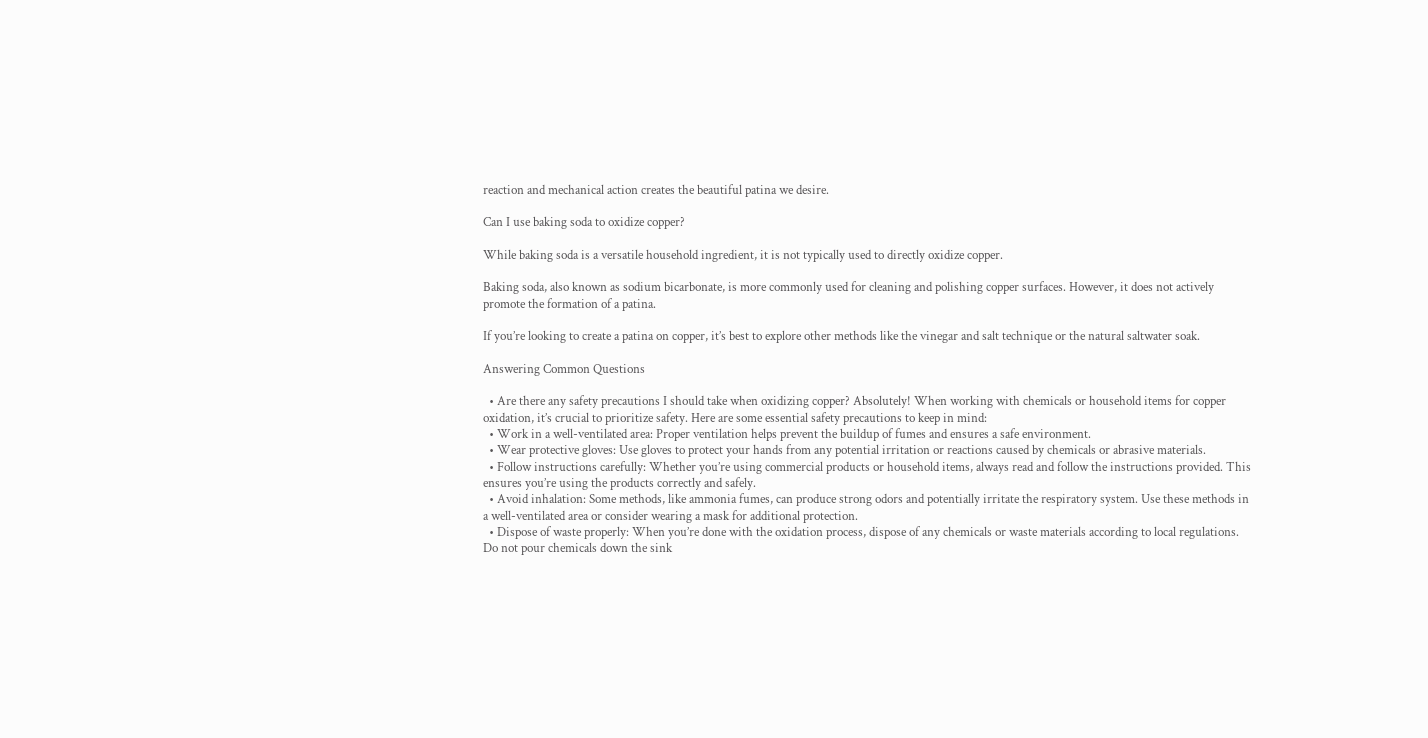reaction and mechanical action creates the beautiful patina we desire.

Can I use baking soda to oxidize copper?

While baking soda is a versatile household ingredient, it is not typically used to directly oxidize copper.

Baking soda, also known as sodium bicarbonate, is more commonly used for cleaning and polishing copper surfaces. However, it does not actively promote the formation of a patina.

If you’re looking to create a patina on copper, it’s best to explore other methods like the vinegar and salt technique or the natural saltwater soak.

Answering Common Questions

  • Are there any safety precautions I should take when oxidizing copper? Absolutely! When working with chemicals or household items for copper oxidation, it’s crucial to prioritize safety. Here are some essential safety precautions to keep in mind:
  • Work in a well-ventilated area: Proper ventilation helps prevent the buildup of fumes and ensures a safe environment.
  • Wear protective gloves: Use gloves to protect your hands from any potential irritation or reactions caused by chemicals or abrasive materials.
  • Follow instructions carefully: Whether you’re using commercial products or household items, always read and follow the instructions provided. This ensures you’re using the products correctly and safely.
  • Avoid inhalation: Some methods, like ammonia fumes, can produce strong odors and potentially irritate the respiratory system. Use these methods in a well-ventilated area or consider wearing a mask for additional protection.
  • Dispose of waste properly: When you’re done with the oxidation process, dispose of any chemicals or waste materials according to local regulations. Do not pour chemicals down the sink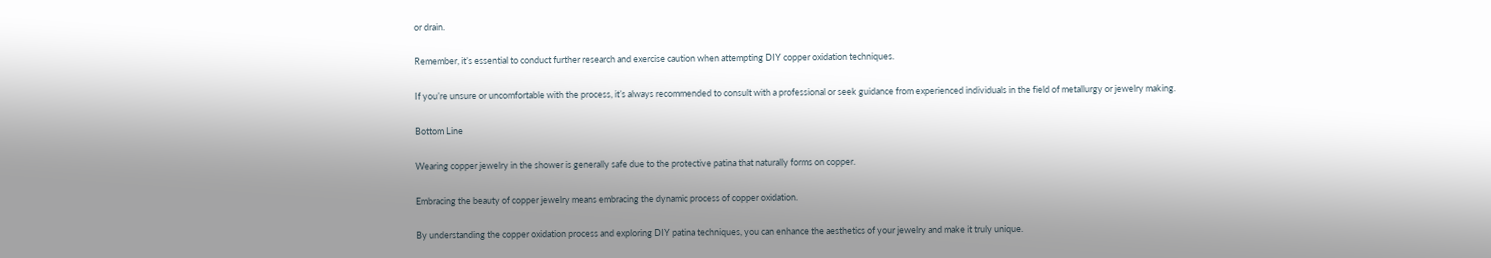or drain.

Remember, it’s essential to conduct further research and exercise caution when attempting DIY copper oxidation techniques.

If you’re unsure or uncomfortable with the process, it’s always recommended to consult with a professional or seek guidance from experienced individuals in the field of metallurgy or jewelry making.

Bottom Line

Wearing copper jewelry in the shower is generally safe due to the protective patina that naturally forms on copper.

Embracing the beauty of copper jewelry means embracing the dynamic process of copper oxidation.

By understanding the copper oxidation process and exploring DIY patina techniques, you can enhance the aesthetics of your jewelry and make it truly unique.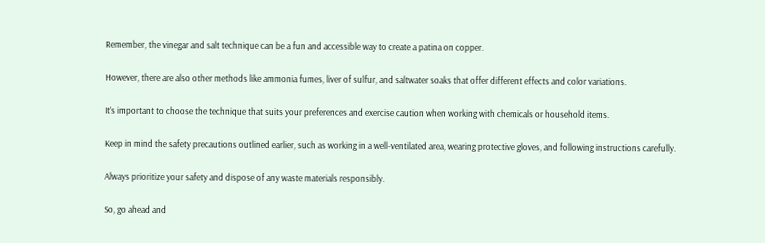Remember, the vinegar and salt technique can be a fun and accessible way to create a patina on copper.

However, there are also other methods like ammonia fumes, liver of sulfur, and saltwater soaks that offer different effects and color variations.

It’s important to choose the technique that suits your preferences and exercise caution when working with chemicals or household items.

Keep in mind the safety precautions outlined earlier, such as working in a well-ventilated area, wearing protective gloves, and following instructions carefully.

Always prioritize your safety and dispose of any waste materials responsibly.

So, go ahead and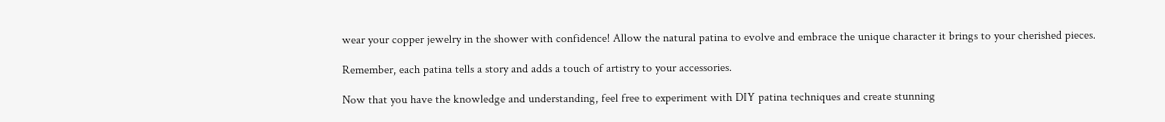wear your copper jewelry in the shower with confidence! Allow the natural patina to evolve and embrace the unique character it brings to your cherished pieces.

Remember, each patina tells a story and adds a touch of artistry to your accessories.

Now that you have the knowledge and understanding, feel free to experiment with DIY patina techniques and create stunning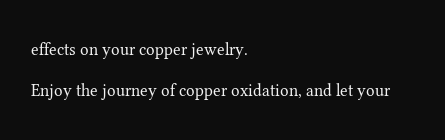effects on your copper jewelry.

Enjoy the journey of copper oxidation, and let your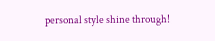personal style shine through!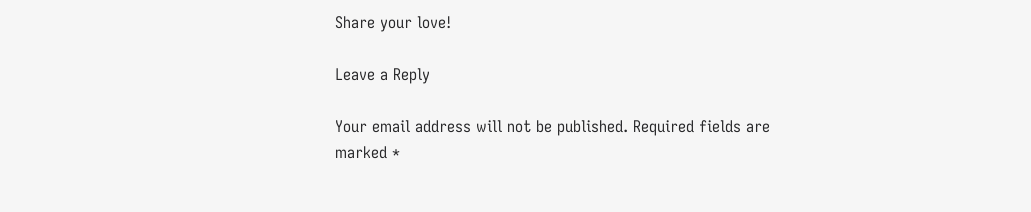Share your love!

Leave a Reply

Your email address will not be published. Required fields are marked *